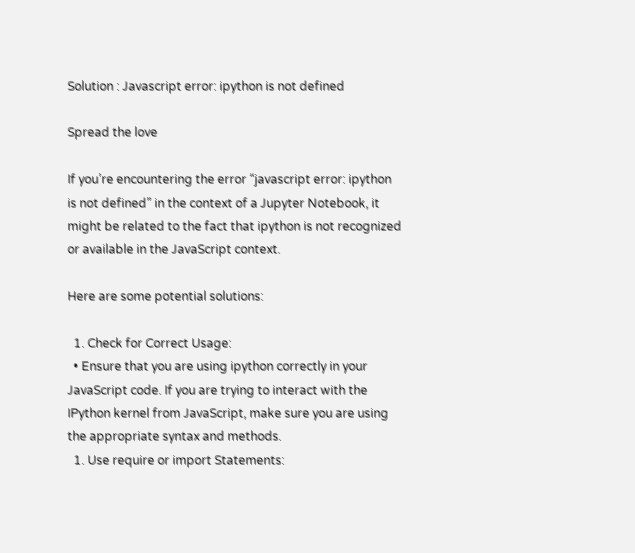Solution : Javascript error: ipython is not defined

Spread the love

If you’re encountering the error “javascript error: ipython is not defined” in the context of a Jupyter Notebook, it might be related to the fact that ipython is not recognized or available in the JavaScript context.

Here are some potential solutions:

  1. Check for Correct Usage:
  • Ensure that you are using ipython correctly in your JavaScript code. If you are trying to interact with the IPython kernel from JavaScript, make sure you are using the appropriate syntax and methods.
  1. Use require or import Statements: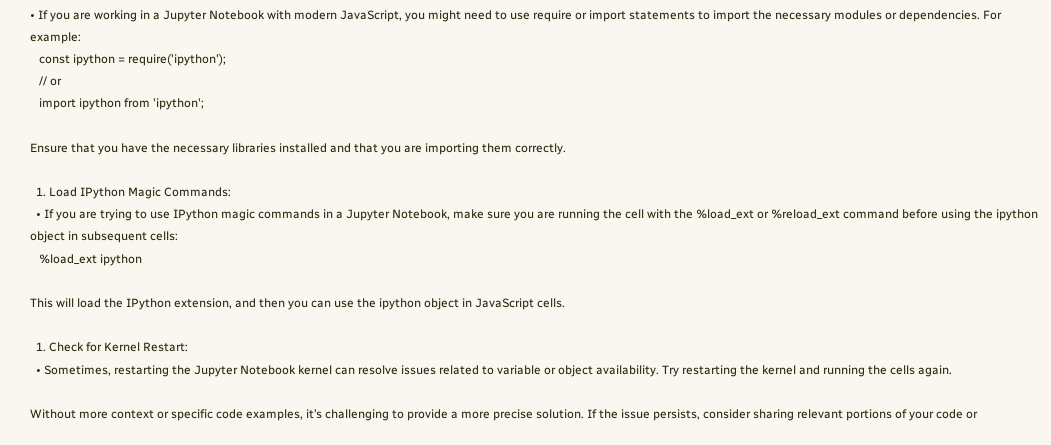• If you are working in a Jupyter Notebook with modern JavaScript, you might need to use require or import statements to import the necessary modules or dependencies. For example:
   const ipython = require('ipython');
   // or
   import ipython from 'ipython';

Ensure that you have the necessary libraries installed and that you are importing them correctly.

  1. Load IPython Magic Commands:
  • If you are trying to use IPython magic commands in a Jupyter Notebook, make sure you are running the cell with the %load_ext or %reload_ext command before using the ipython object in subsequent cells:
   %load_ext ipython

This will load the IPython extension, and then you can use the ipython object in JavaScript cells.

  1. Check for Kernel Restart:
  • Sometimes, restarting the Jupyter Notebook kernel can resolve issues related to variable or object availability. Try restarting the kernel and running the cells again.

Without more context or specific code examples, it’s challenging to provide a more precise solution. If the issue persists, consider sharing relevant portions of your code or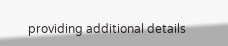providing additional details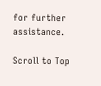for further assistance.

Scroll to Top